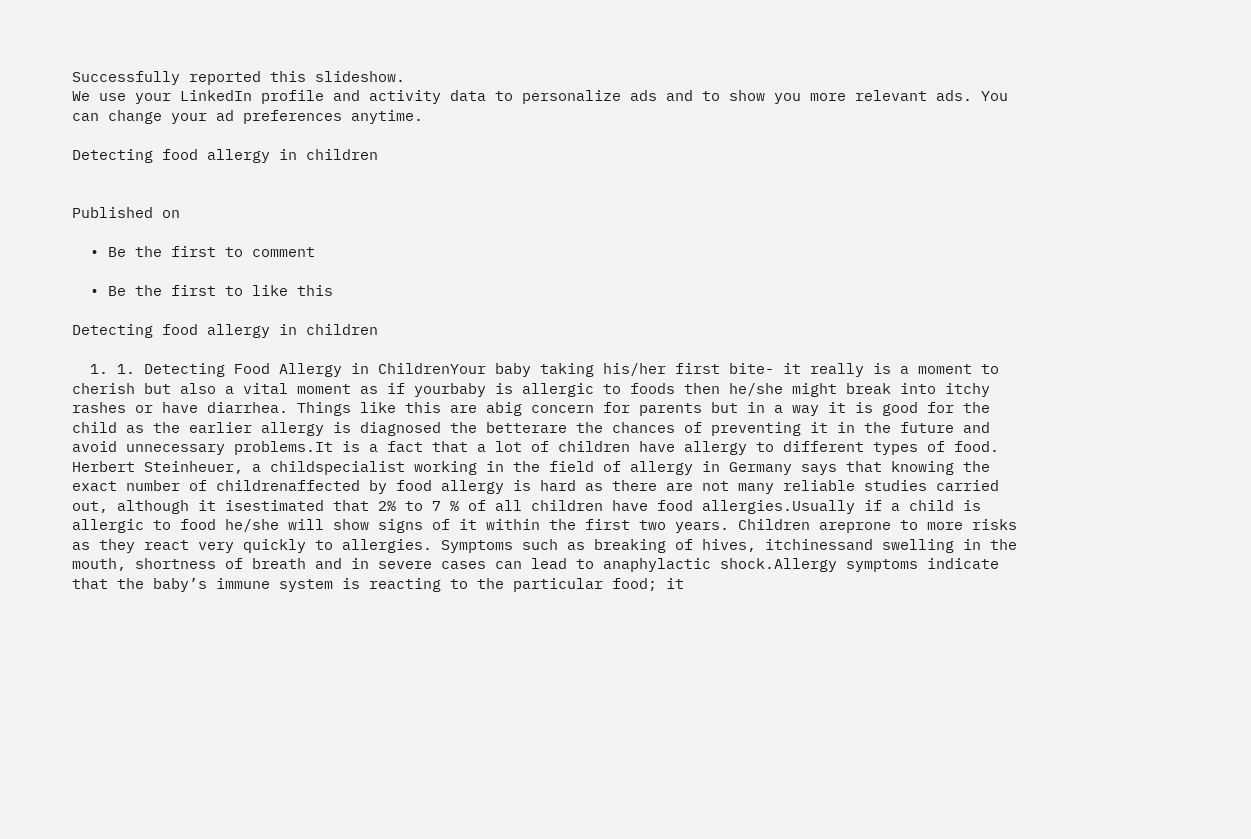Successfully reported this slideshow.
We use your LinkedIn profile and activity data to personalize ads and to show you more relevant ads. You can change your ad preferences anytime.

Detecting food allergy in children


Published on

  • Be the first to comment

  • Be the first to like this

Detecting food allergy in children

  1. 1. Detecting Food Allergy in ChildrenYour baby taking his/her first bite- it really is a moment to cherish but also a vital moment as if yourbaby is allergic to foods then he/she might break into itchy rashes or have diarrhea. Things like this are abig concern for parents but in a way it is good for the child as the earlier allergy is diagnosed the betterare the chances of preventing it in the future and avoid unnecessary problems.It is a fact that a lot of children have allergy to different types of food. Herbert Steinheuer, a childspecialist working in the field of allergy in Germany says that knowing the exact number of childrenaffected by food allergy is hard as there are not many reliable studies carried out, although it isestimated that 2% to 7 % of all children have food allergies.Usually if a child is allergic to food he/she will show signs of it within the first two years. Children areprone to more risks as they react very quickly to allergies. Symptoms such as breaking of hives, itchinessand swelling in the mouth, shortness of breath and in severe cases can lead to anaphylactic shock.Allergy symptoms indicate that the baby’s immune system is reacting to the particular food; it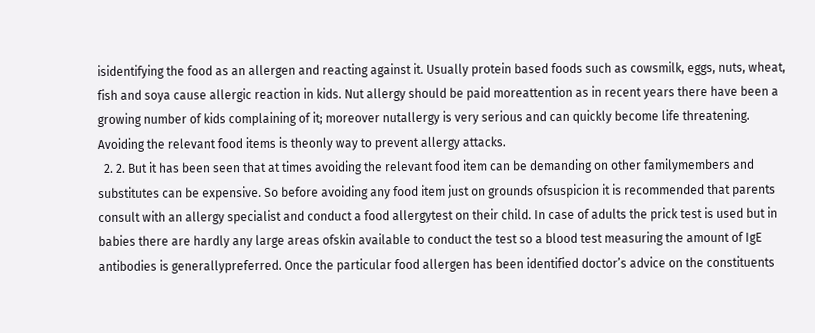isidentifying the food as an allergen and reacting against it. Usually protein based foods such as cowsmilk, eggs, nuts, wheat, fish and soya cause allergic reaction in kids. Nut allergy should be paid moreattention as in recent years there have been a growing number of kids complaining of it; moreover nutallergy is very serious and can quickly become life threatening. Avoiding the relevant food items is theonly way to prevent allergy attacks.
  2. 2. But it has been seen that at times avoiding the relevant food item can be demanding on other familymembers and substitutes can be expensive. So before avoiding any food item just on grounds ofsuspicion it is recommended that parents consult with an allergy specialist and conduct a food allergytest on their child. In case of adults the prick test is used but in babies there are hardly any large areas ofskin available to conduct the test so a blood test measuring the amount of IgE antibodies is generallypreferred. Once the particular food allergen has been identified doctor’s advice on the constituents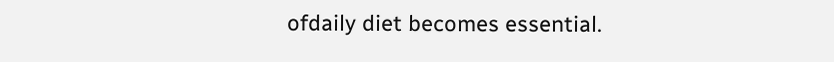ofdaily diet becomes essential.